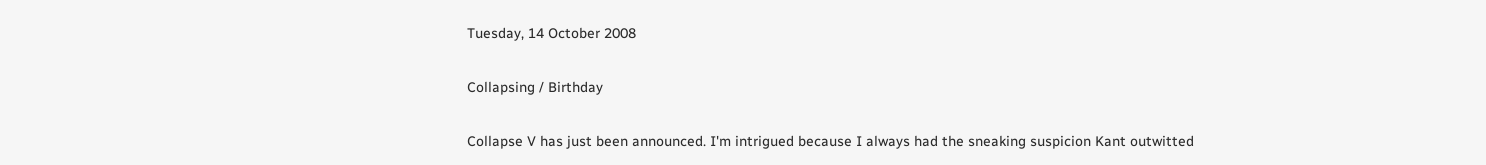Tuesday, 14 October 2008

Collapsing / Birthday

Collapse V has just been announced. I'm intrigued because I always had the sneaking suspicion Kant outwitted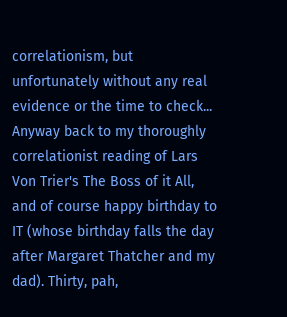correlationism, but unfortunately without any real evidence or the time to check...
Anyway back to my thoroughly correlationist reading of Lars Von Trier's The Boss of it All, and of course happy birthday to IT (whose birthday falls the day after Margaret Thatcher and my dad). Thirty, pah,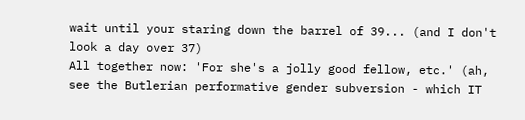wait until your staring down the barrel of 39... (and I don't look a day over 37)
All together now: 'For she's a jolly good fellow, etc.' (ah, see the Butlerian performative gender subversion - which IT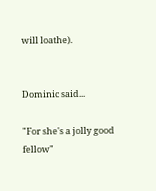will loathe).


Dominic said...

"For she's a jolly good fellow"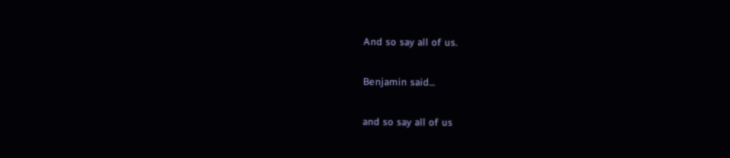And so say all of us.

Benjamin said...

and so say all of us